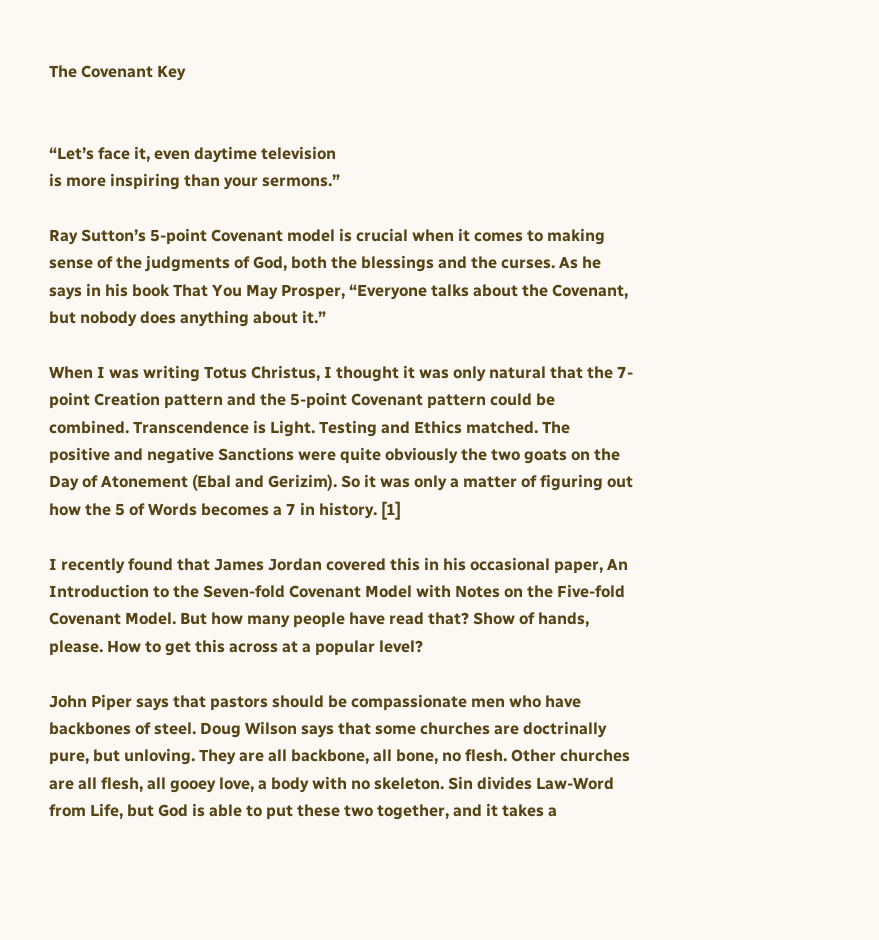The Covenant Key


“Let’s face it, even daytime television
is more inspiring than your sermons.”

Ray Sutton’s 5-point Covenant model is crucial when it comes to making sense of the judgments of God, both the blessings and the curses. As he says in his book That You May Prosper, “Everyone talks about the Covenant, but nobody does anything about it.”

When I was writing Totus Christus, I thought it was only natural that the 7-point Creation pattern and the 5-point Covenant pattern could be combined. Transcendence is Light. Testing and Ethics matched. The positive and negative Sanctions were quite obviously the two goats on the Day of Atonement (Ebal and Gerizim). So it was only a matter of figuring out how the 5 of Words becomes a 7 in history. [1]

I recently found that James Jordan covered this in his occasional paper, An Introduction to the Seven-fold Covenant Model with Notes on the Five-fold Covenant Model. But how many people have read that? Show of hands, please. How to get this across at a popular level?

John Piper says that pastors should be compassionate men who have backbones of steel. Doug Wilson says that some churches are doctrinally pure, but unloving. They are all backbone, all bone, no flesh. Other churches are all flesh, all gooey love, a body with no skeleton. Sin divides Law-Word from Life, but God is able to put these two together, and it takes a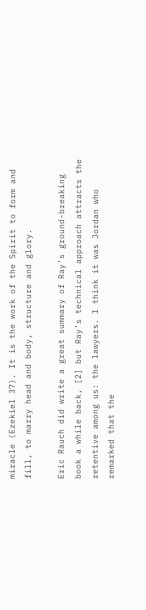miracle (Ezekiel 37). It is the work of the Spirit to form and fill, to marry head and body, structure and glory.

Eric Rauch did write a great summary of Ray’s ground-breaking book a while back, [2] but Ray’s technical approach attracts the retentive among us: the lawyers. I think it was Jordan who remarked that the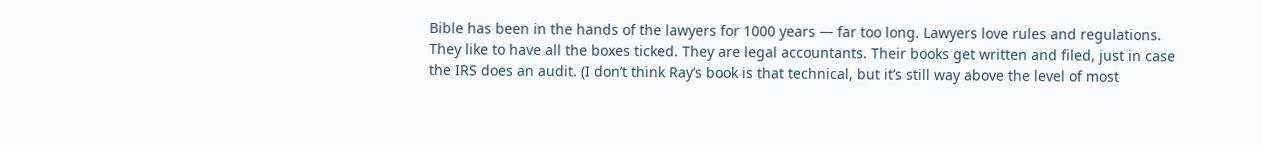Bible has been in the hands of the lawyers for 1000 years — far too long. Lawyers love rules and regulations. They like to have all the boxes ticked. They are legal accountants. Their books get written and filed, just in case the IRS does an audit. (I don’t think Ray’s book is that technical, but it’s still way above the level of most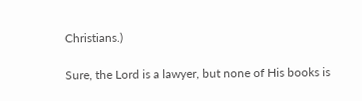Christians.)

Sure, the Lord is a lawyer, but none of His books is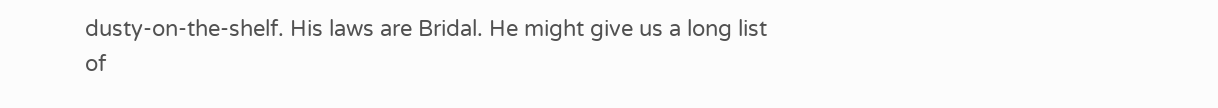dusty-on-the-shelf. His laws are Bridal. He might give us a long list of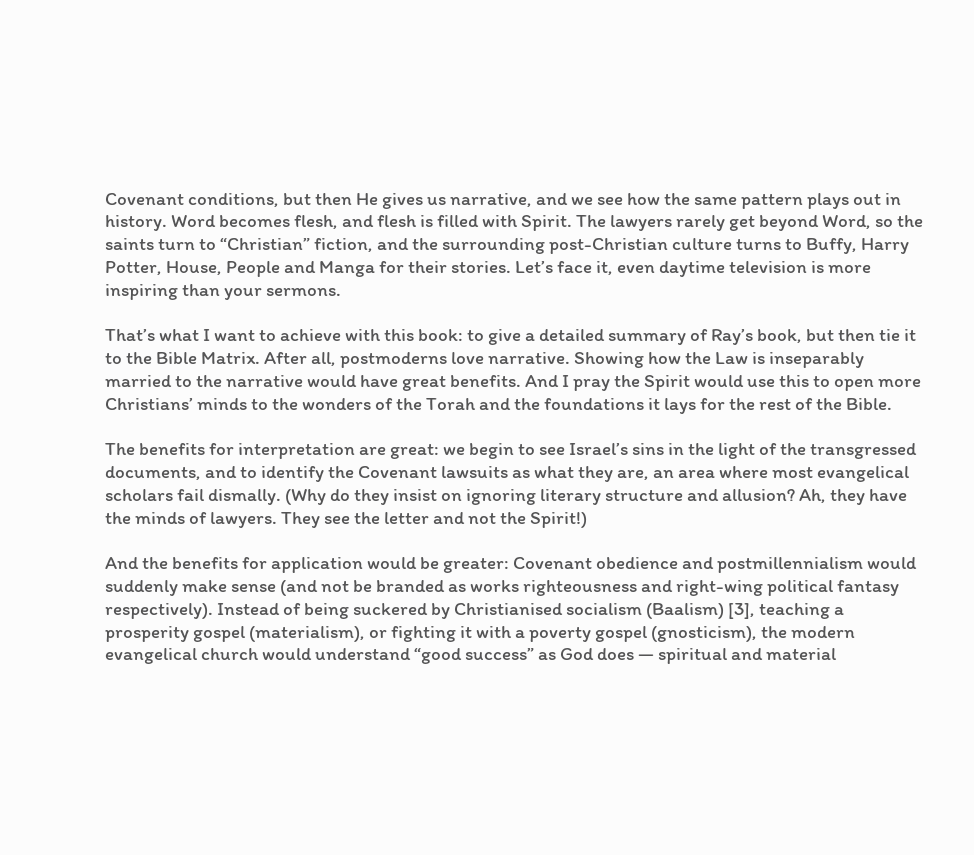Covenant conditions, but then He gives us narrative, and we see how the same pattern plays out in history. Word becomes flesh, and flesh is filled with Spirit. The lawyers rarely get beyond Word, so the saints turn to “Christian” fiction, and the surrounding post-Christian culture turns to Buffy, Harry Potter, House, People and Manga for their stories. Let’s face it, even daytime television is more inspiring than your sermons.

That’s what I want to achieve with this book: to give a detailed summary of Ray’s book, but then tie it to the Bible Matrix. After all, postmoderns love narrative. Showing how the Law is inseparably married to the narrative would have great benefits. And I pray the Spirit would use this to open more Christians’ minds to the wonders of the Torah and the foundations it lays for the rest of the Bible.

The benefits for interpretation are great: we begin to see Israel’s sins in the light of the transgressed documents, and to identify the Covenant lawsuits as what they are, an area where most evangelical scholars fail dismally. (Why do they insist on ignoring literary structure and allusion? Ah, they have the minds of lawyers. They see the letter and not the Spirit!)

And the benefits for application would be greater: Covenant obedience and postmillennialism would suddenly make sense (and not be branded as works righteousness and right-wing political fantasy respectively). Instead of being suckered by Christianised socialism (Baalism) [3], teaching a prosperity gospel (materialism), or fighting it with a poverty gospel (gnosticism), the modern evangelical church would understand “good success” as God does — spiritual and material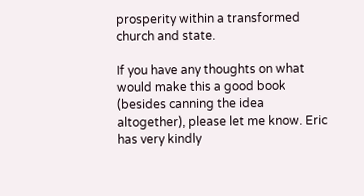prosperity within a transformed church and state.

If you have any thoughts on what would make this a good book (besides canning the idea altogether), please let me know. Eric has very kindly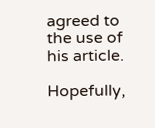agreed to the use of his article.

Hopefully,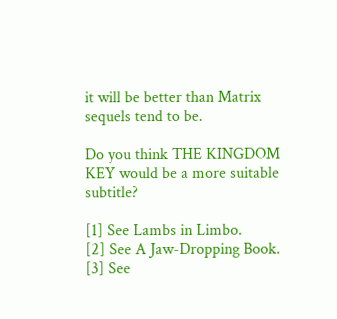it will be better than Matrix sequels tend to be.

Do you think THE KINGDOM KEY would be a more suitable subtitle?

[1] See Lambs in Limbo.
[2] See A Jaw-Dropping Book.
[3] See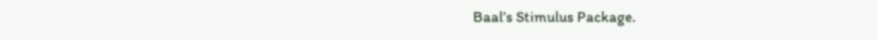Baal’s Stimulus Package.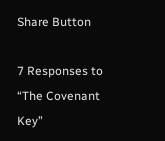Share Button

7 Responses to “The Covenant Key”